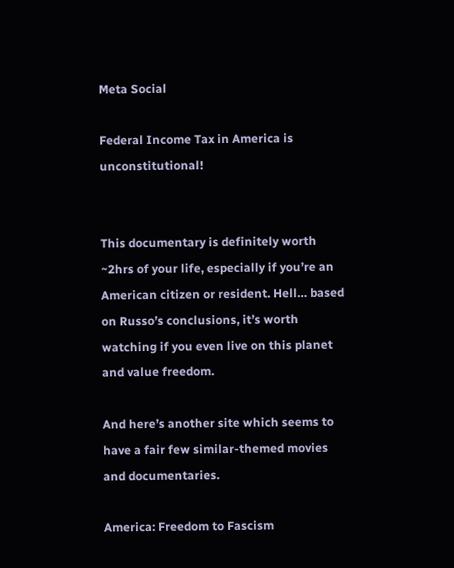Meta Social

Federal Income Tax in America is unconstitutional!


This documentary is definitely worth ~2hrs of your life, especially if you’re an American citizen or resident. Hell… based on Russo’s conclusions, it’s worth watching if you even live on this planet and value freedom.

And here’s another site which seems to have a fair few similar-themed movies and documentaries.

America: Freedom to Fascism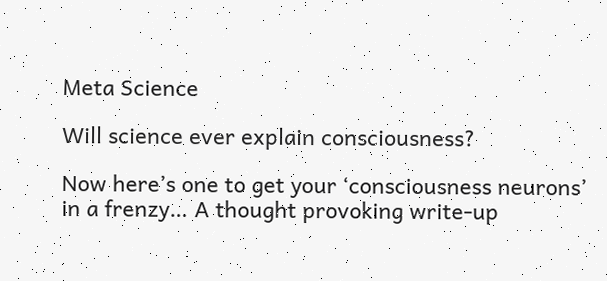Meta Science

Will science ever explain consciousness?

Now here’s one to get your ‘consciousness neurons’ in a frenzy… A thought provoking write-up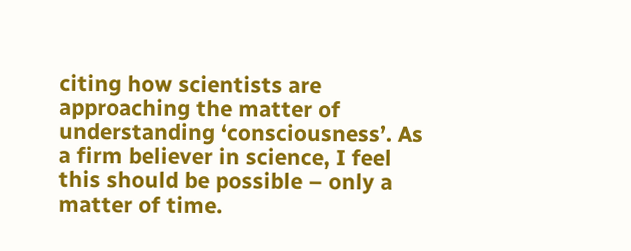citing how scientists are approaching the matter of understanding ‘consciousness’. As a firm believer in science, I feel this should be possible – only a matter of time.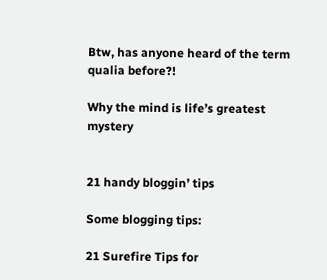Btw, has anyone heard of the term qualia before?!

Why the mind is life’s greatest mystery


21 handy bloggin’ tips

Some blogging tips:

21 Surefire Tips for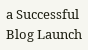a Successful Blog Launch